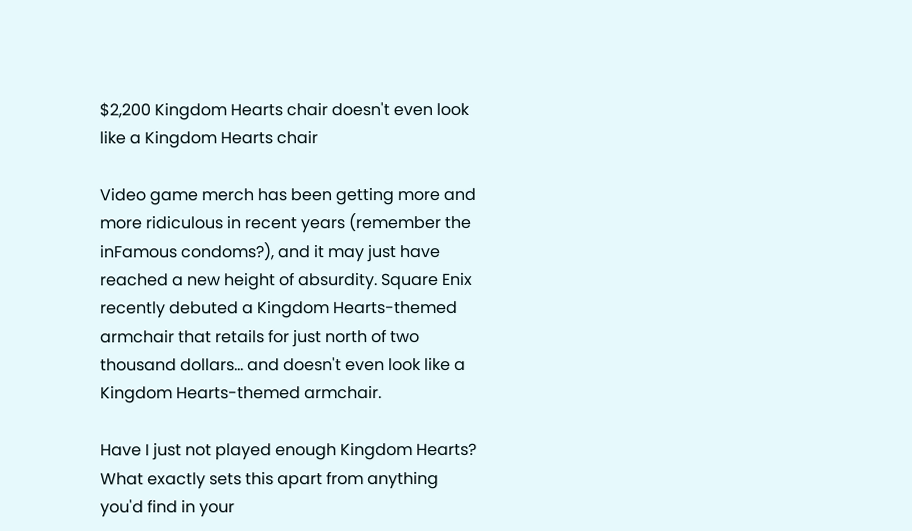$2,200 Kingdom Hearts chair doesn't even look like a Kingdom Hearts chair

Video game merch has been getting more and more ridiculous in recent years (remember the inFamous condoms?), and it may just have reached a new height of absurdity. Square Enix recently debuted a Kingdom Hearts-themed armchair that retails for just north of two thousand dollars… and doesn't even look like a Kingdom Hearts-themed armchair.

Have I just not played enough Kingdom Hearts? What exactly sets this apart from anything you'd find in your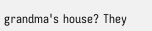grandma's house? They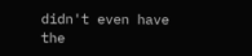didn't even have the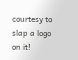courtesy to slap a logo on it!